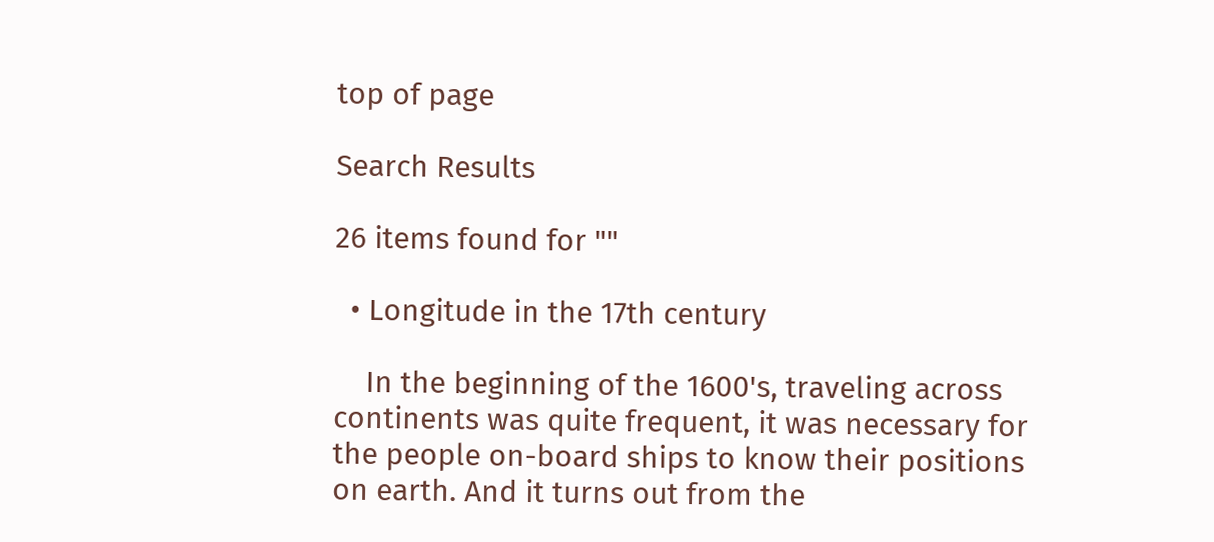top of page

Search Results

26 items found for ""

  • Longitude in the 17th century

    In the beginning of the 1600's, traveling across continents was quite frequent, it was necessary for the people on-board ships to know their positions on earth. And it turns out from the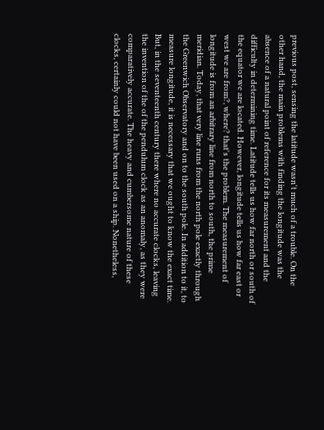previous post, sensing the latitude wasn't much of a trouble. On the other hand, the main problems with finding the longitude was the absence of a natural point of reference for its measurement and the difficulty in determining time. Latitude tells us how far north or south of the equator we are located. However, longitude tells us how far east or west we are from?, where? that's the problem. The measurement of longitude is from an arbitrary line from north to south, the prime meridian. Today, that very line runs from the north pole exactly through the Greenwich Observatory and on to the south pole. In addition to it, to measure longitude, it is necessary that we ought to know the exact time. But, in the seventeenth century there where no accurate clocks, leaving the invention of the of the pendulum clock as an anomaly, as they were comparatively accurate. The heavy and cumbersome nature of these clocks, certainly could not have been used on a ship. Nonetheless,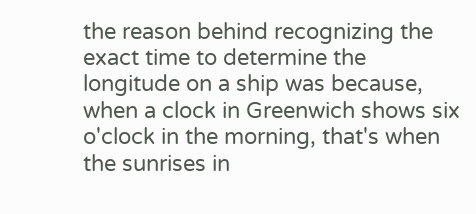the reason behind recognizing the exact time to determine the longitude on a ship was because, when a clock in Greenwich shows six o'clock in the morning, that's when the sunrises in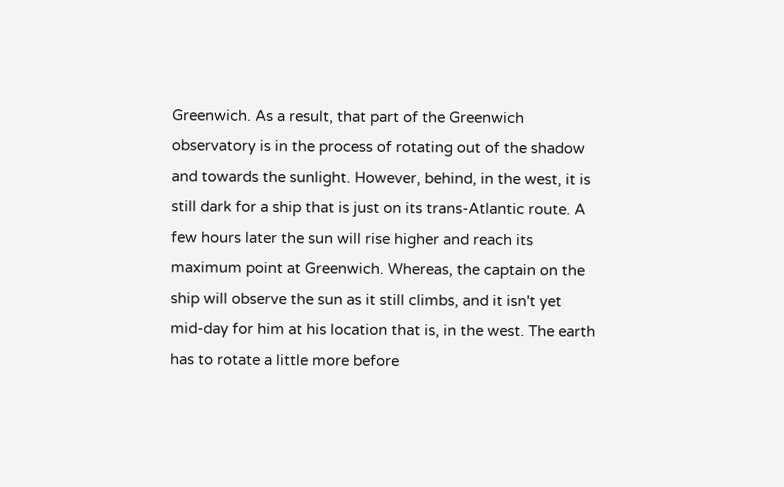Greenwich. As a result, that part of the Greenwich observatory is in the process of rotating out of the shadow and towards the sunlight. However, behind, in the west, it is still dark for a ship that is just on its trans-Atlantic route. A few hours later the sun will rise higher and reach its maximum point at Greenwich. Whereas, the captain on the ship will observe the sun as it still climbs, and it isn't yet mid-day for him at his location that is, in the west. The earth has to rotate a little more before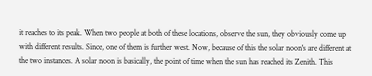it reaches to its peak. When two people at both of these locations, observe the sun, they obviously come up with different results. Since, one of them is further west. Now, because of this the solar noon's are different at the two instances. A solar noon is basically, the point of time when the sun has reached its Zenith. This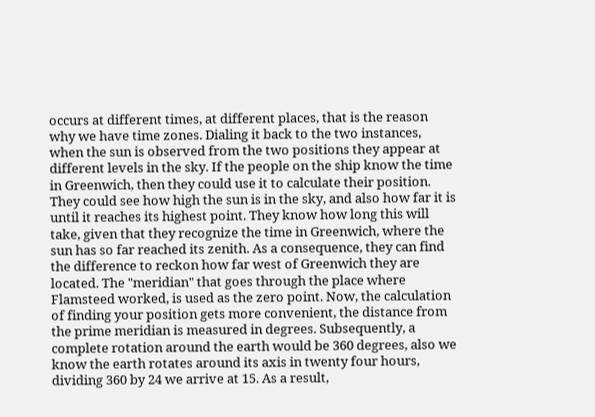occurs at different times, at different places, that is the reason why we have time zones. Dialing it back to the two instances, when the sun is observed from the two positions they appear at different levels in the sky. If the people on the ship know the time in Greenwich, then they could use it to calculate their position. They could see how high the sun is in the sky, and also how far it is until it reaches its highest point. They know how long this will take, given that they recognize the time in Greenwich, where the sun has so far reached its zenith. As a consequence, they can find the difference to reckon how far west of Greenwich they are located. The "meridian" that goes through the place where Flamsteed worked, is used as the zero point. Now, the calculation of finding your position gets more convenient, the distance from the prime meridian is measured in degrees. Subsequently, a complete rotation around the earth would be 360 degrees, also we know the earth rotates around its axis in twenty four hours, dividing 360 by 24 we arrive at 15. As a result,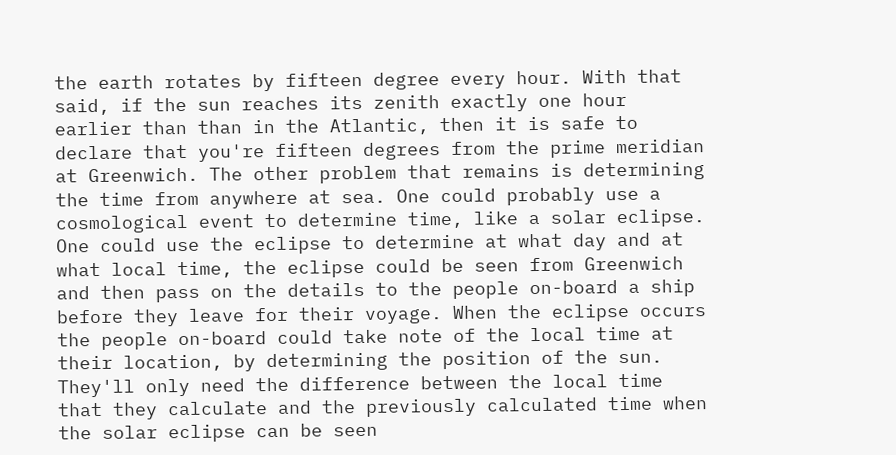the earth rotates by fifteen degree every hour. With that said, if the sun reaches its zenith exactly one hour earlier than than in the Atlantic, then it is safe to declare that you're fifteen degrees from the prime meridian at Greenwich. The other problem that remains is determining the time from anywhere at sea. One could probably use a cosmological event to determine time, like a solar eclipse. One could use the eclipse to determine at what day and at what local time, the eclipse could be seen from Greenwich and then pass on the details to the people on-board a ship before they leave for their voyage. When the eclipse occurs the people on-board could take note of the local time at their location, by determining the position of the sun. They'll only need the difference between the local time that they calculate and the previously calculated time when the solar eclipse can be seen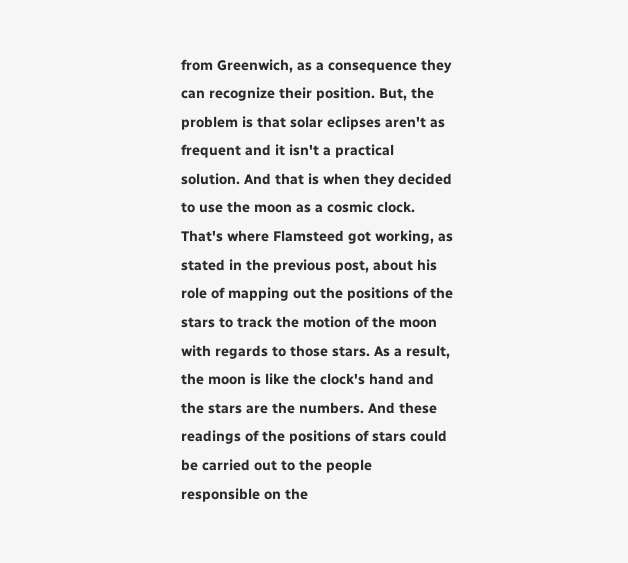from Greenwich, as a consequence they can recognize their position. But, the problem is that solar eclipses aren't as frequent and it isn't a practical solution. And that is when they decided to use the moon as a cosmic clock. That's where Flamsteed got working, as stated in the previous post, about his role of mapping out the positions of the stars to track the motion of the moon with regards to those stars. As a result, the moon is like the clock's hand and the stars are the numbers. And these readings of the positions of stars could be carried out to the people responsible on the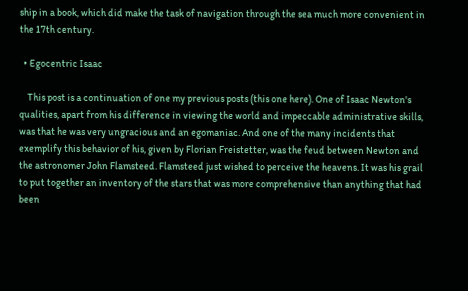ship in a book, which did make the task of navigation through the sea much more convenient in the 17th century.

  • Egocentric Isaac

    This post is a continuation of one my previous posts (this one here). One of Isaac Newton's qualities, apart from his difference in viewing the world and impeccable administrative skills, was that he was very ungracious and an egomaniac. And one of the many incidents that exemplify this behavior of his, given by Florian Freistetter, was the feud between Newton and the astronomer John Flamsteed. Flamsteed just wished to perceive the heavens. It was his grail to put together an inventory of the stars that was more comprehensive than anything that had been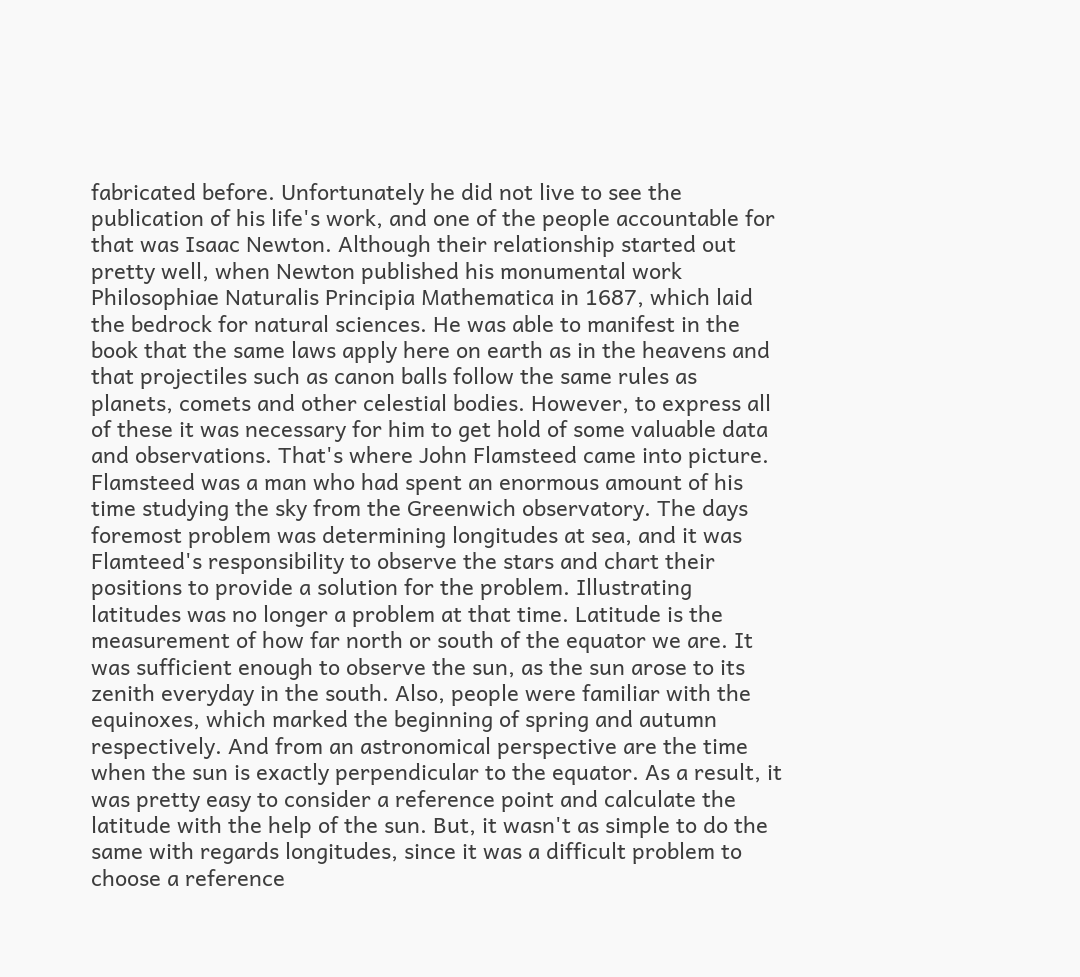fabricated before. Unfortunately he did not live to see the publication of his life's work, and one of the people accountable for that was Isaac Newton. Although their relationship started out pretty well, when Newton published his monumental work Philosophiae Naturalis Principia Mathematica in 1687, which laid the bedrock for natural sciences. He was able to manifest in the book that the same laws apply here on earth as in the heavens and that projectiles such as canon balls follow the same rules as planets, comets and other celestial bodies. However, to express all of these it was necessary for him to get hold of some valuable data and observations. That's where John Flamsteed came into picture. Flamsteed was a man who had spent an enormous amount of his time studying the sky from the Greenwich observatory. The days foremost problem was determining longitudes at sea, and it was Flamteed's responsibility to observe the stars and chart their positions to provide a solution for the problem. Illustrating latitudes was no longer a problem at that time. Latitude is the measurement of how far north or south of the equator we are. It was sufficient enough to observe the sun, as the sun arose to its zenith everyday in the south. Also, people were familiar with the equinoxes, which marked the beginning of spring and autumn respectively. And from an astronomical perspective are the time when the sun is exactly perpendicular to the equator. As a result, it was pretty easy to consider a reference point and calculate the latitude with the help of the sun. But, it wasn't as simple to do the same with regards longitudes, since it was a difficult problem to choose a reference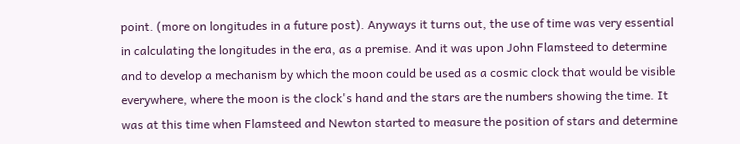point. (more on longitudes in a future post). Anyways it turns out, the use of time was very essential in calculating the longitudes in the era, as a premise. And it was upon John Flamsteed to determine and to develop a mechanism by which the moon could be used as a cosmic clock that would be visible everywhere, where the moon is the clock's hand and the stars are the numbers showing the time. It was at this time when Flamsteed and Newton started to measure the position of stars and determine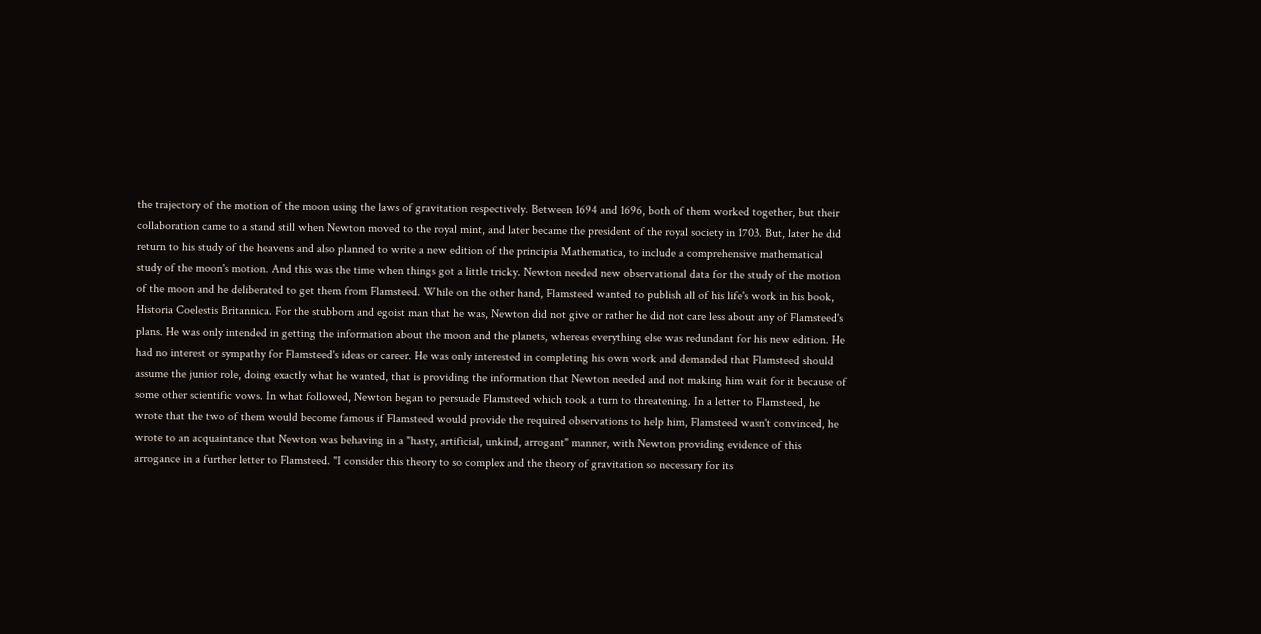the trajectory of the motion of the moon using the laws of gravitation respectively. Between 1694 and 1696, both of them worked together, but their collaboration came to a stand still when Newton moved to the royal mint, and later became the president of the royal society in 1703. But, later he did return to his study of the heavens and also planned to write a new edition of the principia Mathematica, to include a comprehensive mathematical study of the moon's motion. And this was the time when things got a little tricky. Newton needed new observational data for the study of the motion of the moon and he deliberated to get them from Flamsteed. While on the other hand, Flamsteed wanted to publish all of his life's work in his book, Historia Coelestis Britannica. For the stubborn and egoist man that he was, Newton did not give or rather he did not care less about any of Flamsteed's plans. He was only intended in getting the information about the moon and the planets, whereas everything else was redundant for his new edition. He had no interest or sympathy for Flamsteed's ideas or career. He was only interested in completing his own work and demanded that Flamsteed should assume the junior role, doing exactly what he wanted, that is providing the information that Newton needed and not making him wait for it because of some other scientific vows. In what followed, Newton began to persuade Flamsteed which took a turn to threatening. In a letter to Flamsteed, he wrote that the two of them would become famous if Flamsteed would provide the required observations to help him, Flamsteed wasn't convinced, he wrote to an acquaintance that Newton was behaving in a "hasty, artificial, unkind, arrogant" manner, with Newton providing evidence of this arrogance in a further letter to Flamsteed. "I consider this theory to so complex and the theory of gravitation so necessary for its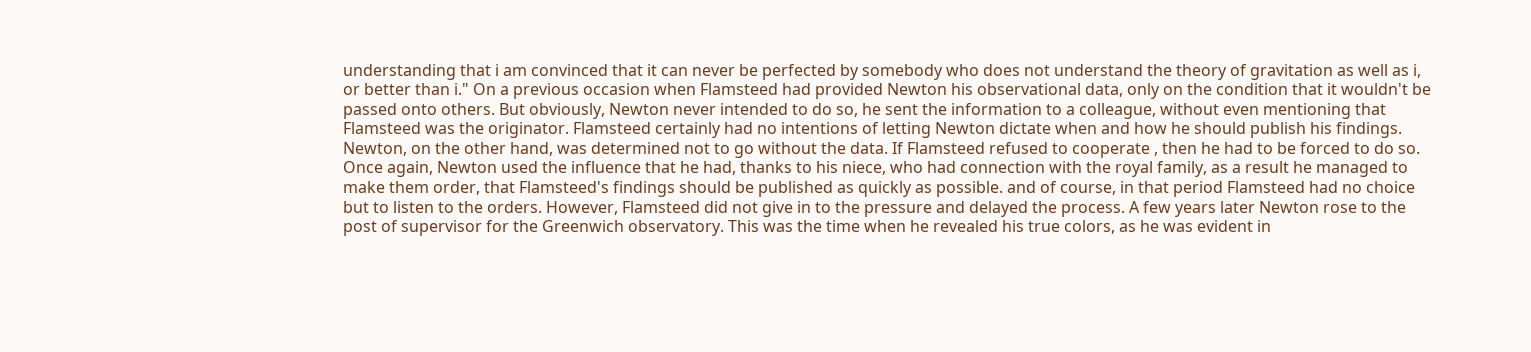understanding that i am convinced that it can never be perfected by somebody who does not understand the theory of gravitation as well as i, or better than i." On a previous occasion when Flamsteed had provided Newton his observational data, only on the condition that it wouldn't be passed onto others. But obviously, Newton never intended to do so, he sent the information to a colleague, without even mentioning that Flamsteed was the originator. Flamsteed certainly had no intentions of letting Newton dictate when and how he should publish his findings. Newton, on the other hand, was determined not to go without the data. If Flamsteed refused to cooperate , then he had to be forced to do so. Once again, Newton used the influence that he had, thanks to his niece, who had connection with the royal family, as a result he managed to make them order, that Flamsteed's findings should be published as quickly as possible. and of course, in that period Flamsteed had no choice but to listen to the orders. However, Flamsteed did not give in to the pressure and delayed the process. A few years later Newton rose to the post of supervisor for the Greenwich observatory. This was the time when he revealed his true colors, as he was evident in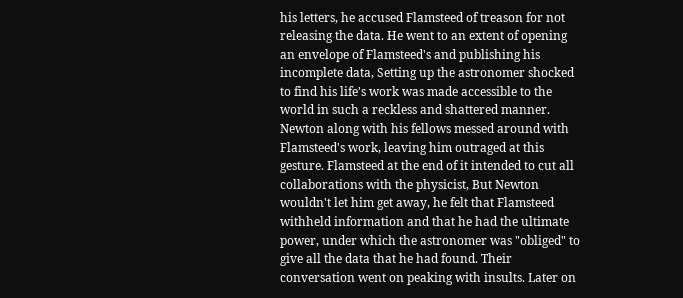his letters, he accused Flamsteed of treason for not releasing the data. He went to an extent of opening an envelope of Flamsteed's and publishing his incomplete data, Setting up the astronomer shocked to find his life's work was made accessible to the world in such a reckless and shattered manner. Newton along with his fellows messed around with Flamsteed's work, leaving him outraged at this gesture. Flamsteed at the end of it intended to cut all collaborations with the physicist, But Newton wouldn't let him get away, he felt that Flamsteed withheld information and that he had the ultimate power, under which the astronomer was "obliged" to give all the data that he had found. Their conversation went on peaking with insults. Later on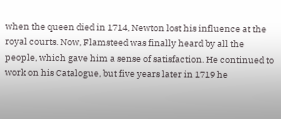when the queen died in 1714, Newton lost his influence at the royal courts. Now, Flamsteed was finally heard by all the people, which gave him a sense of satisfaction. He continued to work on his Catalogue, but five years later in 1719 he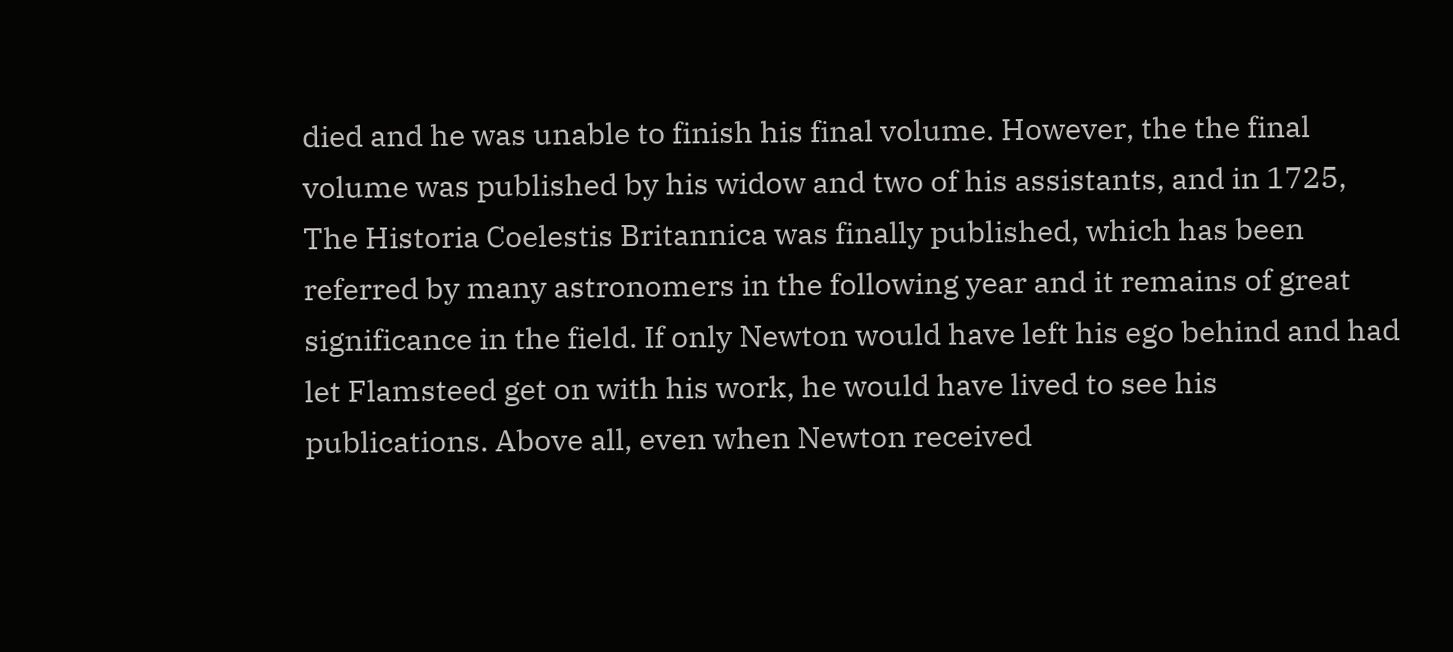died and he was unable to finish his final volume. However, the the final volume was published by his widow and two of his assistants, and in 1725, The Historia Coelestis Britannica was finally published, which has been referred by many astronomers in the following year and it remains of great significance in the field. If only Newton would have left his ego behind and had let Flamsteed get on with his work, he would have lived to see his publications. Above all, even when Newton received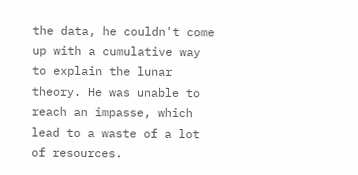the data, he couldn't come up with a cumulative way to explain the lunar theory. He was unable to reach an impasse, which lead to a waste of a lot of resources.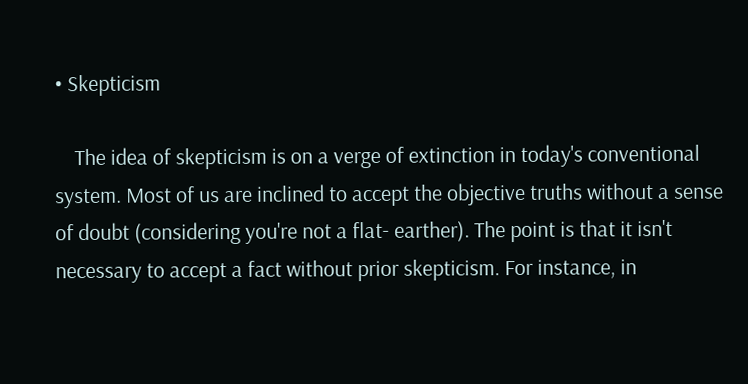• Skepticism

    The idea of skepticism is on a verge of extinction in today's conventional system. Most of us are inclined to accept the objective truths without a sense of doubt (considering you're not a flat- earther). The point is that it isn't necessary to accept a fact without prior skepticism. For instance, in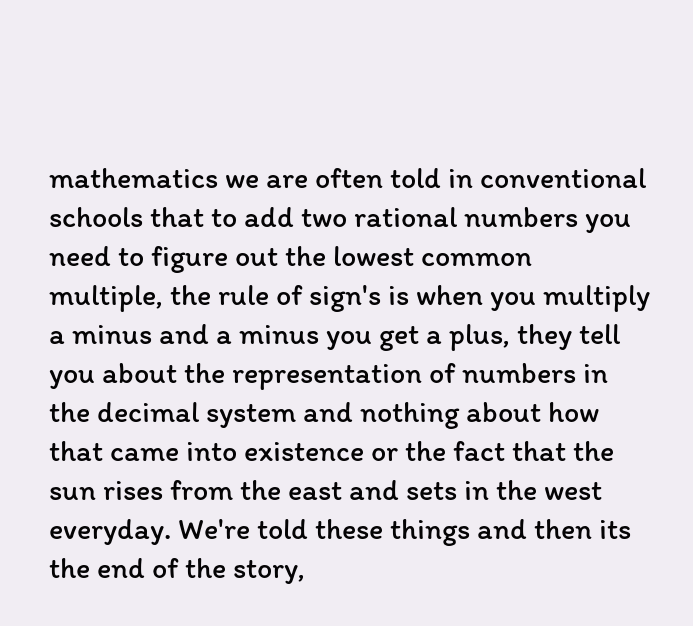mathematics we are often told in conventional schools that to add two rational numbers you need to figure out the lowest common multiple, the rule of sign's is when you multiply a minus and a minus you get a plus, they tell you about the representation of numbers in the decimal system and nothing about how that came into existence or the fact that the sun rises from the east and sets in the west everyday. We're told these things and then its the end of the story,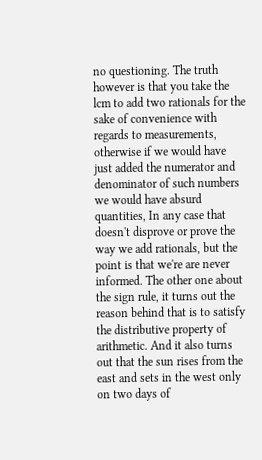no questioning. The truth however is that you take the lcm to add two rationals for the sake of convenience with regards to measurements, otherwise if we would have just added the numerator and denominator of such numbers we would have absurd quantities, In any case that doesn't disprove or prove the way we add rationals, but the point is that we're are never informed. The other one about the sign rule, it turns out the reason behind that is to satisfy the distributive property of arithmetic. And it also turns out that the sun rises from the east and sets in the west only on two days of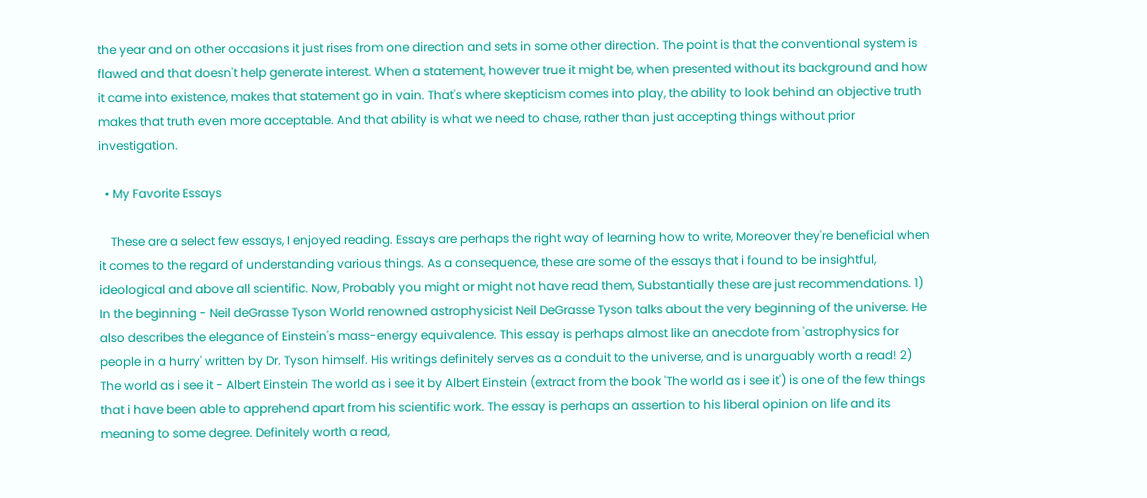the year and on other occasions it just rises from one direction and sets in some other direction. The point is that the conventional system is flawed and that doesn't help generate interest. When a statement, however true it might be, when presented without its background and how it came into existence, makes that statement go in vain. That's where skepticism comes into play, the ability to look behind an objective truth makes that truth even more acceptable. And that ability is what we need to chase, rather than just accepting things without prior investigation.

  • My Favorite Essays

    These are a select few essays, I enjoyed reading. Essays are perhaps the right way of learning how to write, Moreover they're beneficial when it comes to the regard of understanding various things. As a consequence, these are some of the essays that i found to be insightful, ideological and above all scientific. Now, Probably you might or might not have read them, Substantially these are just recommendations. 1) In the beginning - Neil deGrasse Tyson World renowned astrophysicist Neil DeGrasse Tyson talks about the very beginning of the universe. He also describes the elegance of Einstein's mass-energy equivalence. This essay is perhaps almost like an anecdote from 'astrophysics for people in a hurry' written by Dr. Tyson himself. His writings definitely serves as a conduit to the universe, and is unarguably worth a read! 2) The world as i see it - Albert Einstein The world as i see it by Albert Einstein (extract from the book 'The world as i see it') is one of the few things that i have been able to apprehend apart from his scientific work. The essay is perhaps an assertion to his liberal opinion on life and its meaning to some degree. Definitely worth a read,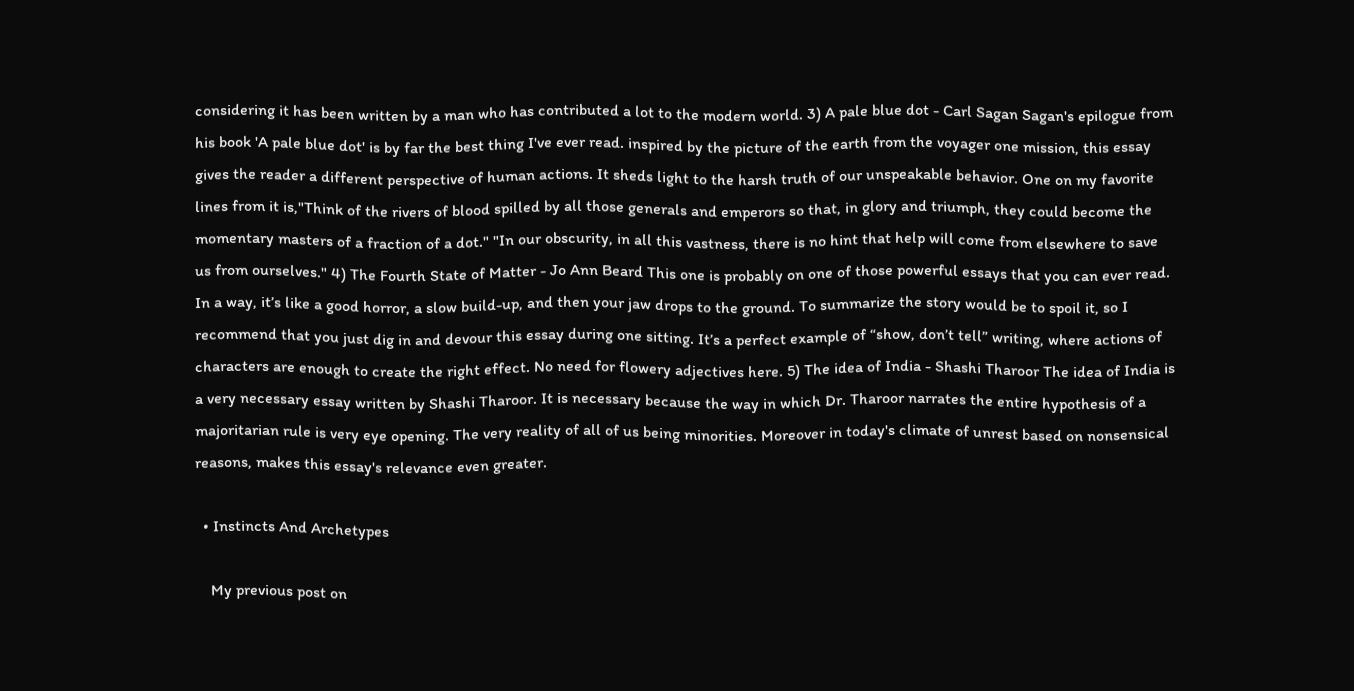considering it has been written by a man who has contributed a lot to the modern world. 3) A pale blue dot - Carl Sagan Sagan's epilogue from his book 'A pale blue dot' is by far the best thing I've ever read. inspired by the picture of the earth from the voyager one mission, this essay gives the reader a different perspective of human actions. It sheds light to the harsh truth of our unspeakable behavior. One on my favorite lines from it is,"Think of the rivers of blood spilled by all those generals and emperors so that, in glory and triumph, they could become the momentary masters of a fraction of a dot." "In our obscurity, in all this vastness, there is no hint that help will come from elsewhere to save us from ourselves." 4) The Fourth State of Matter - Jo Ann Beard This one is probably on one of those powerful essays that you can ever read. In a way, it’s like a good horror, a slow build-up, and then your jaw drops to the ground. To summarize the story would be to spoil it, so I recommend that you just dig in and devour this essay during one sitting. It’s a perfect example of “show, don’t tell” writing, where actions of characters are enough to create the right effect. No need for flowery adjectives here. 5) The idea of India - Shashi Tharoor The idea of India is a very necessary essay written by Shashi Tharoor. It is necessary because the way in which Dr. Tharoor narrates the entire hypothesis of a majoritarian rule is very eye opening. The very reality of all of us being minorities. Moreover in today's climate of unrest based on nonsensical reasons, makes this essay's relevance even greater.

  • Instincts And Archetypes

    My previous post on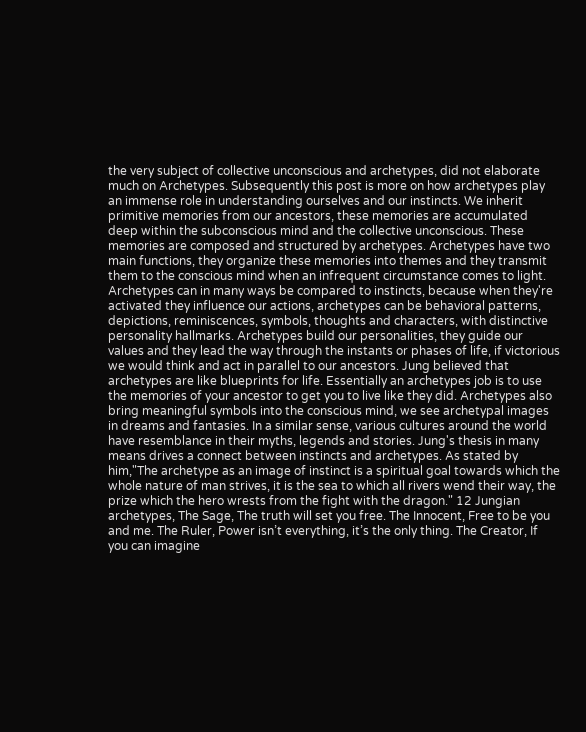the very subject of collective unconscious and archetypes, did not elaborate much on Archetypes. Subsequently this post is more on how archetypes play an immense role in understanding ourselves and our instincts. We inherit primitive memories from our ancestors, these memories are accumulated deep within the subconscious mind and the collective unconscious. These memories are composed and structured by archetypes. Archetypes have two main functions, they organize these memories into themes and they transmit them to the conscious mind when an infrequent circumstance comes to light. Archetypes can in many ways be compared to instincts, because when they're activated they influence our actions, archetypes can be behavioral patterns, depictions, reminiscences, symbols, thoughts and characters, with distinctive personality hallmarks. Archetypes build our personalities, they guide our values and they lead the way through the instants or phases of life, if victorious we would think and act in parallel to our ancestors. Jung believed that archetypes are like blueprints for life. Essentially an archetypes job is to use the memories of your ancestor to get you to live like they did. Archetypes also bring meaningful symbols into the conscious mind, we see archetypal images in dreams and fantasies. In a similar sense, various cultures around the world have resemblance in their myths, legends and stories. Jung's thesis in many means drives a connect between instincts and archetypes. As stated by him,"The archetype as an image of instinct is a spiritual goal towards which the whole nature of man strives, it is the sea to which all rivers wend their way, the prize which the hero wrests from the fight with the dragon." 12 Jungian archetypes, The Sage, The truth will set you free. The Innocent, Free to be you and me. The Ruler, Power isn’t everything, it’s the only thing. The Creator, If you can imagine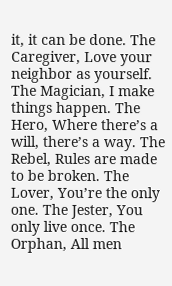it, it can be done. The Caregiver, Love your neighbor as yourself. The Magician, I make things happen. The Hero, Where there’s a will, there’s a way. The Rebel, Rules are made to be broken. The Lover, You’re the only one. The Jester, You only live once. The Orphan, All men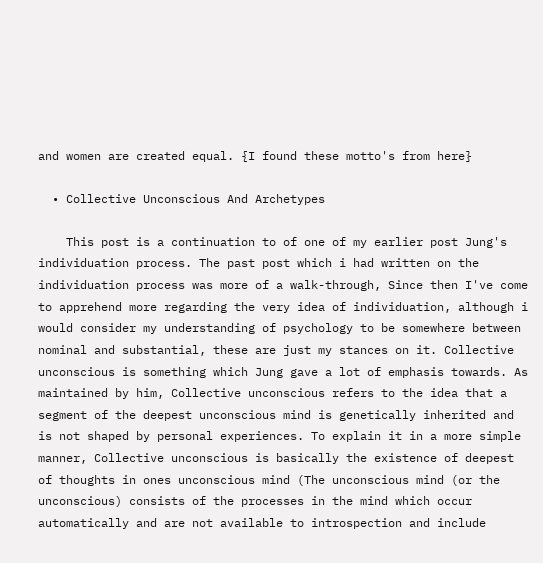and women are created equal. {I found these motto's from here}

  • Collective Unconscious And Archetypes

    This post is a continuation to of one of my earlier post Jung's individuation process. The past post which i had written on the individuation process was more of a walk-through, Since then I've come to apprehend more regarding the very idea of individuation, although i would consider my understanding of psychology to be somewhere between nominal and substantial, these are just my stances on it. Collective unconscious is something which Jung gave a lot of emphasis towards. As maintained by him, Collective unconscious refers to the idea that a segment of the deepest unconscious mind is genetically inherited and is not shaped by personal experiences. To explain it in a more simple manner, Collective unconscious is basically the existence of deepest of thoughts in ones unconscious mind (The unconscious mind (or the unconscious) consists of the processes in the mind which occur automatically and are not available to introspection and include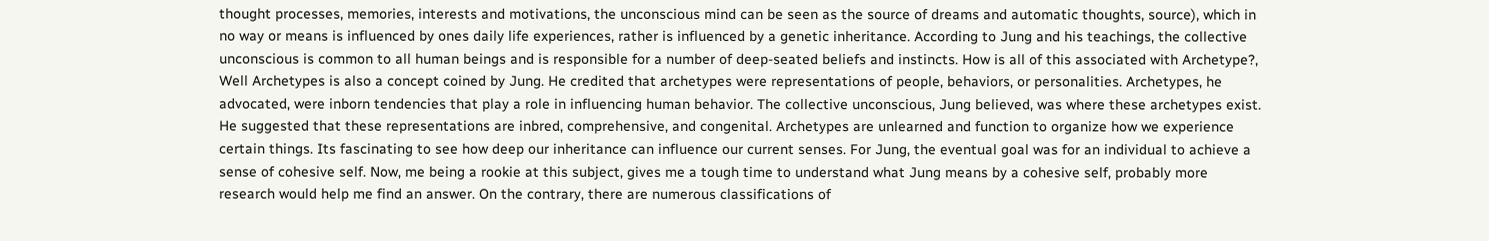thought processes, memories, interests and motivations, the unconscious mind can be seen as the source of dreams and automatic thoughts, source), which in no way or means is influenced by ones daily life experiences, rather is influenced by a genetic inheritance. According to Jung and his teachings, the collective unconscious is common to all human beings and is responsible for a number of deep-seated beliefs and instincts. How is all of this associated with Archetype?, Well Archetypes is also a concept coined by Jung. He credited that archetypes were representations of people, behaviors, or personalities. Archetypes, he advocated, were inborn tendencies that play a role in influencing human behavior. The collective unconscious, Jung believed, was where these archetypes exist. He suggested that these representations are inbred, comprehensive, and congenital. Archetypes are unlearned and function to organize how we experience certain things. Its fascinating to see how deep our inheritance can influence our current senses. For Jung, the eventual goal was for an individual to achieve a sense of cohesive self. Now, me being a rookie at this subject, gives me a tough time to understand what Jung means by a cohesive self, probably more research would help me find an answer. On the contrary, there are numerous classifications of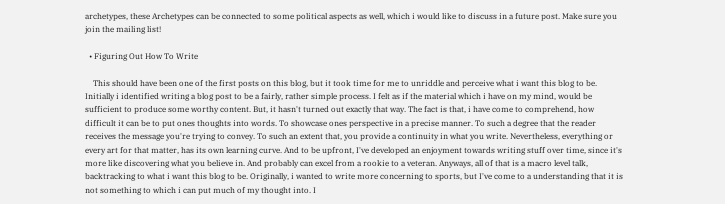archetypes, these Archetypes can be connected to some political aspects as well, which i would like to discuss in a future post. Make sure you join the mailing list!

  • Figuring Out How To Write

    This should have been one of the first posts on this blog, but it took time for me to unriddle and perceive what i want this blog to be. Initially i identified writing a blog post to be a fairly, rather simple process. I felt as if the material which i have on my mind, would be sufficient to produce some worthy content. But, it hasn't turned out exactly that way. The fact is that, i have come to comprehend, how difficult it can be to put ones thoughts into words. To showcase ones perspective in a precise manner. To such a degree that the reader receives the message you're trying to convey. To such an extent that, you provide a continuity in what you write. Nevertheless, everything or every art for that matter, has its own learning curve. And to be upfront, I've developed an enjoyment towards writing stuff over time, since it's more like discovering what you believe in. And probably can excel from a rookie to a veteran. Anyways, all of that is a macro level talk, backtracking to what i want this blog to be. Originally, i wanted to write more concerning to sports, but I've come to a understanding that it is not something to which i can put much of my thought into. I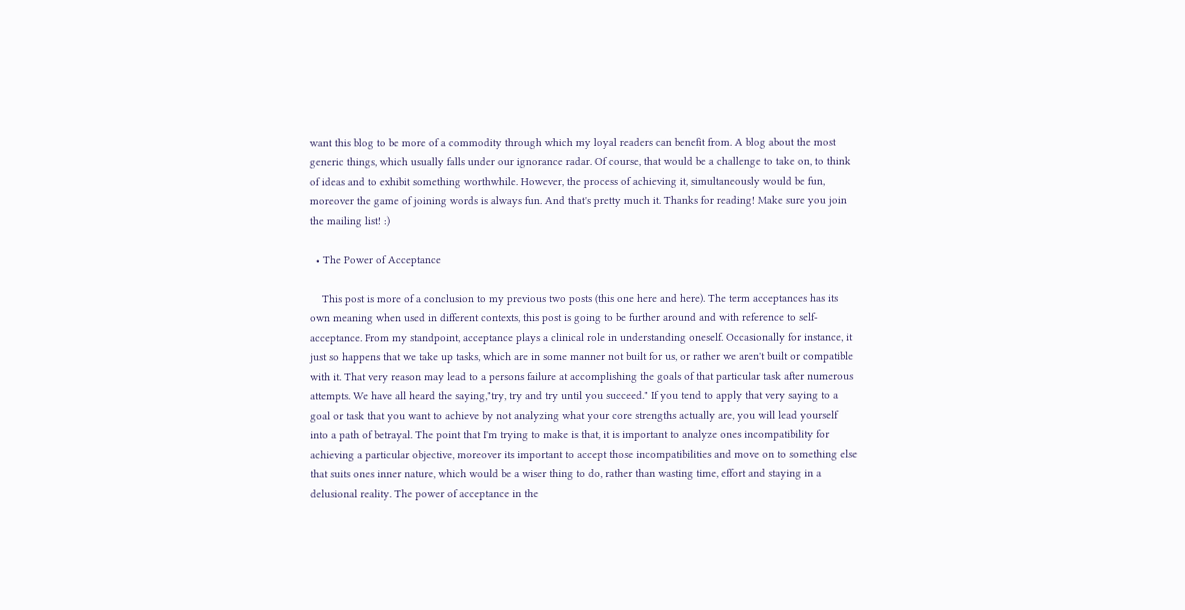want this blog to be more of a commodity through which my loyal readers can benefit from. A blog about the most generic things, which usually falls under our ignorance radar. Of course, that would be a challenge to take on, to think of ideas and to exhibit something worthwhile. However, the process of achieving it, simultaneously would be fun, moreover the game of joining words is always fun. And that's pretty much it. Thanks for reading! Make sure you join the mailing list! :)

  • The Power of Acceptance

    This post is more of a conclusion to my previous two posts (this one here and here). The term acceptances has its own meaning when used in different contexts, this post is going to be further around and with reference to self-acceptance. From my standpoint, acceptance plays a clinical role in understanding oneself. Occasionally for instance, it just so happens that we take up tasks, which are in some manner not built for us, or rather we aren't built or compatible with it. That very reason may lead to a persons failure at accomplishing the goals of that particular task after numerous attempts. We have all heard the saying,"try, try and try until you succeed." If you tend to apply that very saying to a goal or task that you want to achieve by not analyzing what your core strengths actually are, you will lead yourself into a path of betrayal. The point that I'm trying to make is that, it is important to analyze ones incompatibility for achieving a particular objective, moreover its important to accept those incompatibilities and move on to something else that suits ones inner nature, which would be a wiser thing to do, rather than wasting time, effort and staying in a delusional reality. The power of acceptance in the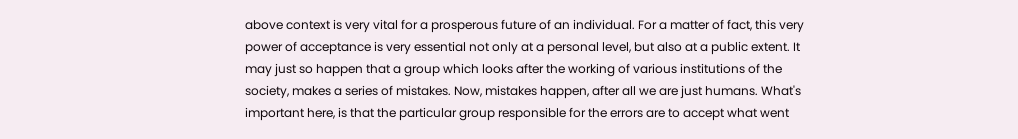above context is very vital for a prosperous future of an individual. For a matter of fact, this very power of acceptance is very essential not only at a personal level, but also at a public extent. It may just so happen that a group which looks after the working of various institutions of the society, makes a series of mistakes. Now, mistakes happen, after all we are just humans. What's important here, is that the particular group responsible for the errors are to accept what went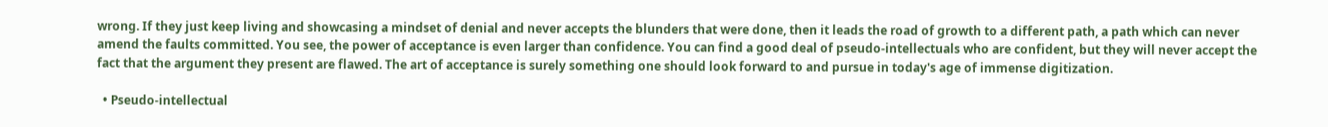wrong. If they just keep living and showcasing a mindset of denial and never accepts the blunders that were done, then it leads the road of growth to a different path, a path which can never amend the faults committed. You see, the power of acceptance is even larger than confidence. You can find a good deal of pseudo-intellectuals who are confident, but they will never accept the fact that the argument they present are flawed. The art of acceptance is surely something one should look forward to and pursue in today's age of immense digitization.

  • Pseudo-intellectual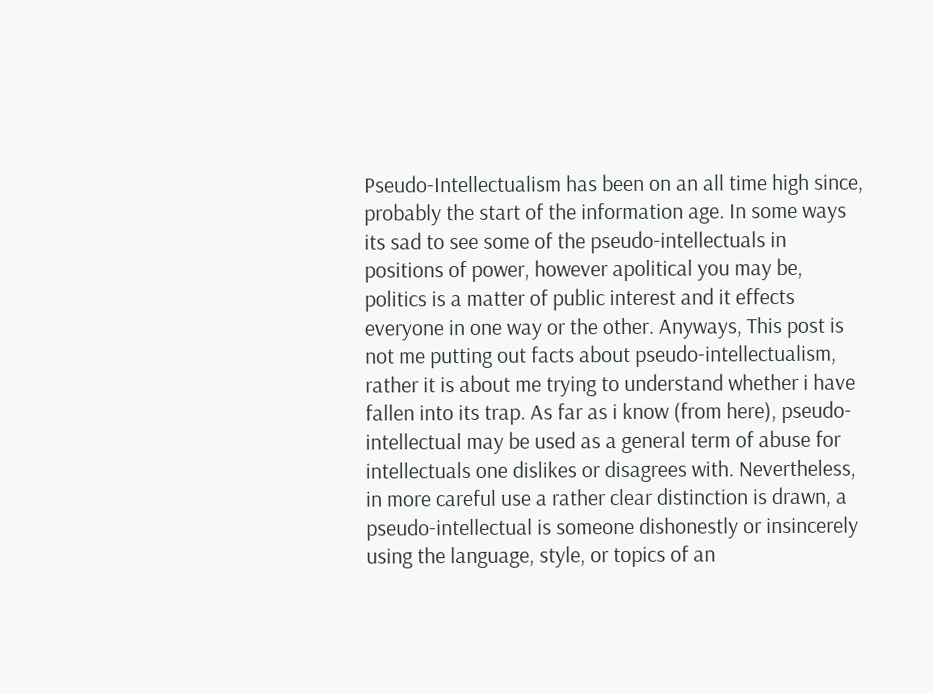Pseudo-Intellectualism has been on an all time high since, probably the start of the information age. In some ways its sad to see some of the pseudo-intellectuals in positions of power, however apolitical you may be, politics is a matter of public interest and it effects everyone in one way or the other. Anyways, This post is not me putting out facts about pseudo-intellectualism, rather it is about me trying to understand whether i have fallen into its trap. As far as i know (from here), pseudo-intellectual may be used as a general term of abuse for intellectuals one dislikes or disagrees with. Nevertheless, in more careful use a rather clear distinction is drawn, a pseudo-intellectual is someone dishonestly or insincerely using the language, style, or topics of an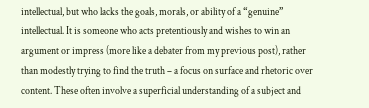intellectual, but who lacks the goals, morals, or ability of a “genuine” intellectual. It is someone who acts pretentiously and wishes to win an argument or impress (more like a debater from my previous post), rather than modestly trying to find the truth – a focus on surface and rhetoric over content. These often involve a superficial understanding of a subject and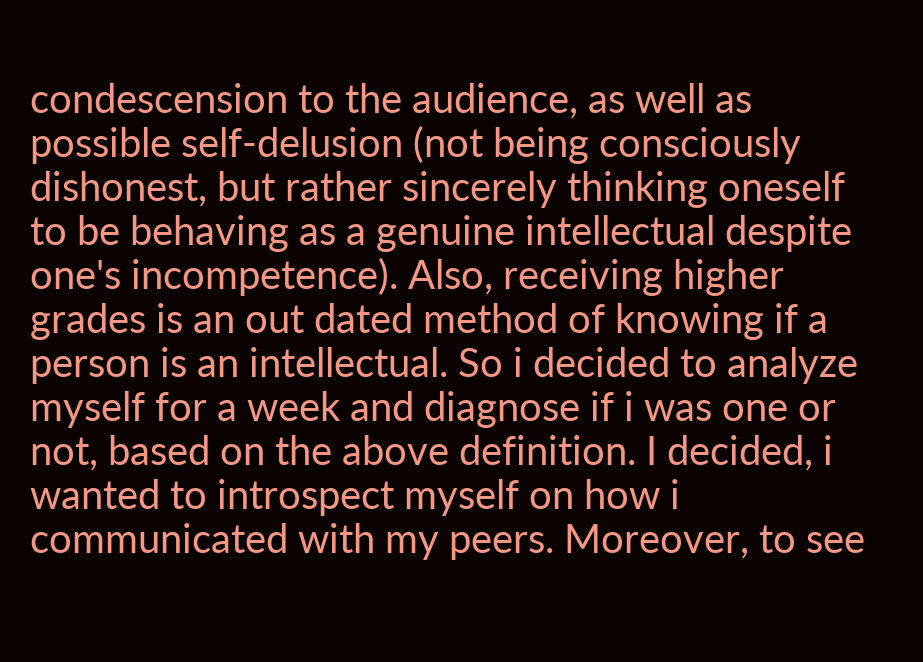condescension to the audience, as well as possible self-delusion (not being consciously dishonest, but rather sincerely thinking oneself to be behaving as a genuine intellectual despite one's incompetence). Also, receiving higher grades is an out dated method of knowing if a person is an intellectual. So i decided to analyze myself for a week and diagnose if i was one or not, based on the above definition. I decided, i wanted to introspect myself on how i communicated with my peers. Moreover, to see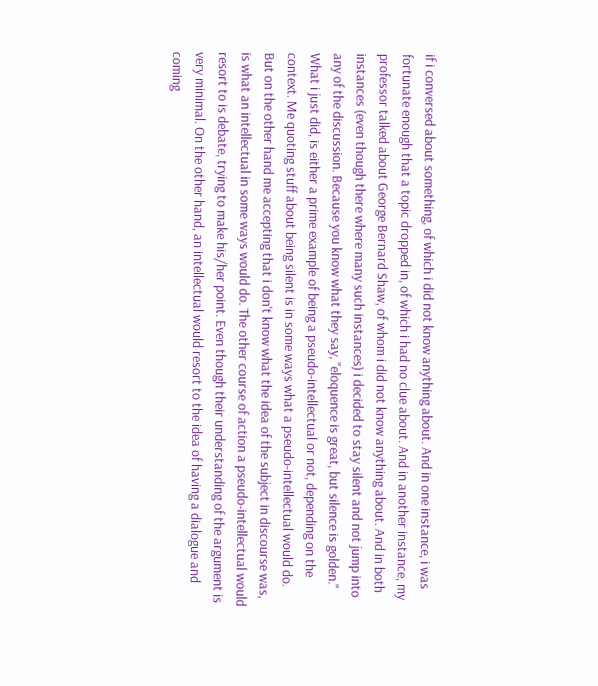if i conversed about something, of which i did not know anything about. And in one instance, i was fortunate enough that a topic dropped in, of which i had no clue about. And in another instance, my professor talked about George Bernard Shaw, of whom i did not know anything about. And in both instances (even though there where many such instances) i decided to stay silent and not jump into any of the discussion. Because you know what they say, "eloquence is great, but silence is golden." What i just did, is either a prime example of being a pseudo-intellectual or not, depending on the context. Me quoting stuff about being silent is in some ways what a pseudo-intellectual would do. But on the other hand me accepting that i don't know what the idea of the subject in discourse was, is what an intellectual in some ways would do. The other course of action a pseudo-intellectual would resort to is debate, trying to make his/her point. Even though their understanding of the argument is very minimal. On the other hand, an intellectual would resort to the idea of having a dialogue and coming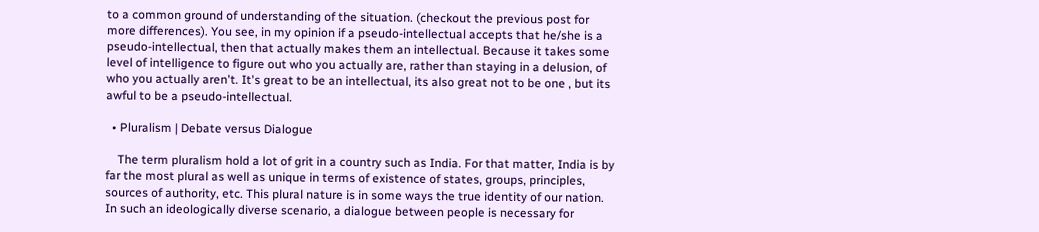to a common ground of understanding of the situation. (checkout the previous post for more differences). You see, in my opinion if a pseudo-intellectual accepts that he/she is a pseudo-intellectual, then that actually makes them an intellectual. Because it takes some level of intelligence to figure out who you actually are, rather than staying in a delusion, of who you actually aren't. It's great to be an intellectual, its also great not to be one , but its awful to be a pseudo-intellectual.

  • Pluralism | Debate versus Dialogue

    The term pluralism hold a lot of grit in a country such as India. For that matter, India is by far the most plural as well as unique in terms of existence of states, groups, principles, sources of authority, etc. This plural nature is in some ways the true identity of our nation. In such an ideologically diverse scenario, a dialogue between people is necessary for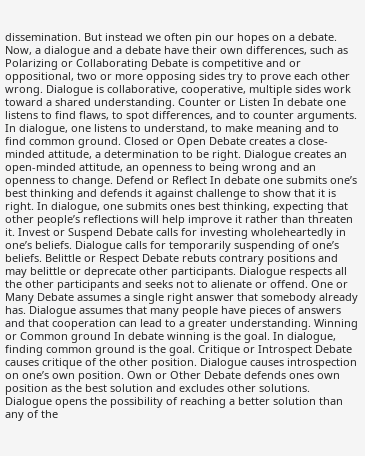dissemination. But instead we often pin our hopes on a debate. Now, a dialogue and a debate have their own differences, such as Polarizing or Collaborating Debate is competitive and or oppositional, two or more opposing sides try to prove each other wrong. Dialogue is collaborative, cooperative, multiple sides work toward a shared understanding. Counter or Listen In debate one listens to find flaws, to spot differences, and to counter arguments. In dialogue, one listens to understand, to make meaning and to find common ground. Closed or Open Debate creates a close-minded attitude, a determination to be right. Dialogue creates an open-minded attitude, an openness to being wrong and an openness to change. Defend or Reflect In debate one submits one’s best thinking and defends it against challenge to show that it is right. In dialogue, one submits ones best thinking, expecting that other people’s reflections will help improve it rather than threaten it. Invest or Suspend Debate calls for investing wholeheartedly in one’s beliefs. Dialogue calls for temporarily suspending of one’s beliefs. Belittle or Respect Debate rebuts contrary positions and may belittle or deprecate other participants. Dialogue respects all the other participants and seeks not to alienate or offend. One or Many Debate assumes a single right answer that somebody already has. Dialogue assumes that many people have pieces of answers and that cooperation can lead to a greater understanding. Winning or Common ground In debate winning is the goal. In dialogue, finding common ground is the goal. Critique or Introspect Debate causes critique of the other position. Dialogue causes introspection on one’s own position. Own or Other Debate defends ones own position as the best solution and excludes other solutions. Dialogue opens the possibility of reaching a better solution than any of the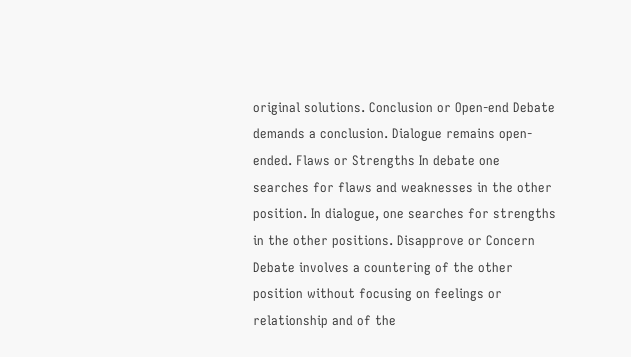original solutions. Conclusion or Open-end Debate demands a conclusion. Dialogue remains open-ended. Flaws or Strengths In debate one searches for flaws and weaknesses in the other position. In dialogue, one searches for strengths in the other positions. Disapprove or Concern Debate involves a countering of the other position without focusing on feelings or relationship and of the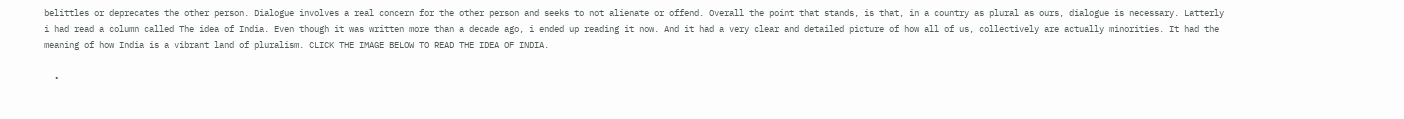belittles or deprecates the other person. Dialogue involves a real concern for the other person and seeks to not alienate or offend. Overall the point that stands, is that, in a country as plural as ours, dialogue is necessary. Latterly i had read a column called The idea of India. Even though it was written more than a decade ago, i ended up reading it now. And it had a very clear and detailed picture of how all of us, collectively are actually minorities. It had the meaning of how India is a vibrant land of pluralism. CLICK THE IMAGE BELOW TO READ THE IDEA OF INDIA.

  •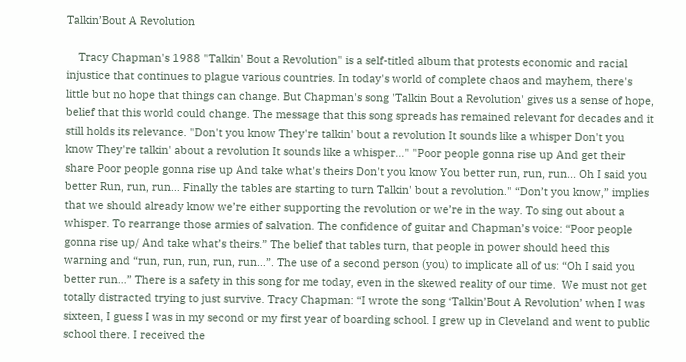Talkin’Bout A Revolution

    Tracy Chapman's 1988 "Talkin' Bout a Revolution" is a self-titled album that protests economic and racial injustice that continues to plague various countries. In today's world of complete chaos and mayhem, there's little but no hope that things can change. But Chapman's song 'Talkin Bout a Revolution' gives us a sense of hope, belief that this world could change. The message that this song spreads has remained relevant for decades and it still holds its relevance. "Don't you know They're talkin' bout a revolution It sounds like a whisper Don't you know They're talkin' about a revolution It sounds like a whisper..." "Poor people gonna rise up And get their share Poor people gonna rise up And take what's theirs Don't you know You better run, run, run... Oh I said you better Run, run, run... Finally the tables are starting to turn Talkin' bout a revolution." “Don’t you know,” implies that we should already know we’re either supporting the revolution or we’re in the way. To sing out about a whisper. To rearrange those armies of salvation. The confidence of guitar and Chapman’s voice: “Poor people gonna rise up/ And take what’s theirs.” The belief that tables turn, that people in power should heed this warning and “run, run, run, run, run…”. The use of a second person (you) to implicate all of us: “Oh I said you better run…” There is a safety in this song for me today, even in the skewed reality of our time.  We must not get totally distracted trying to just survive. Tracy Chapman: “I wrote the song ‘Talkin’Bout A Revolution’ when I was sixteen, I guess I was in my second or my first year of boarding school. I grew up in Cleveland and went to public school there. I received the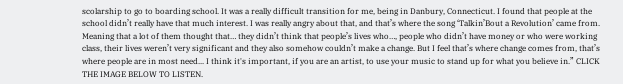scolarship to go to boarding school. It was a really difficult transition for me, being in Danbury, Connecticut. I found that people at the school didn’t really have that much interest. I was really angry about that, and that’s where the song ‘Talkin’Bout a Revolution’ came from. Meaning that a lot of them thought that… they didn’t think that people’s lives who…, people who didn’t have money or who were working class, their lives weren’t very significant and they also somehow couldn’t make a change. But I feel that’s where change comes from, that’s where people are in most need... I think it's important, if you are an artist, to use your music to stand up for what you believe in.” CLICK THE IMAGE BELOW TO LISTEN.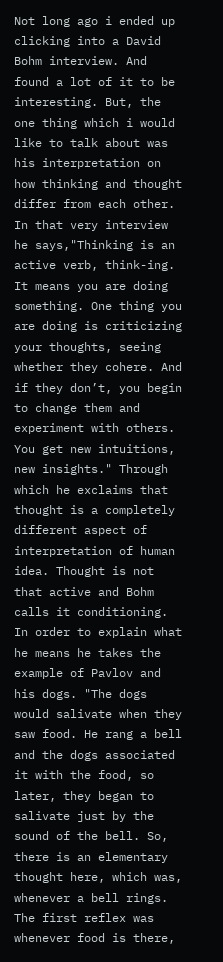Not long ago i ended up clicking into a David Bohm interview. And found a lot of it to be interesting. But, the one thing which i would like to talk about was his interpretation on how thinking and thought differ from each other. In that very interview he says,"Thinking is an active verb, think-ing. It means you are doing something. One thing you are doing is criticizing your thoughts, seeing whether they cohere. And if they don’t, you begin to change them and experiment with others. You get new intuitions, new insights." Through which he exclaims that thought is a completely different aspect of interpretation of human idea. Thought is not that active and Bohm calls it conditioning. In order to explain what he means he takes the example of Pavlov and his dogs. "The dogs would salivate when they saw food. He rang a bell and the dogs associated it with the food, so later, they began to salivate just by the sound of the bell. So, there is an elementary thought here, which was, whenever a bell rings. The first reflex was whenever food is there,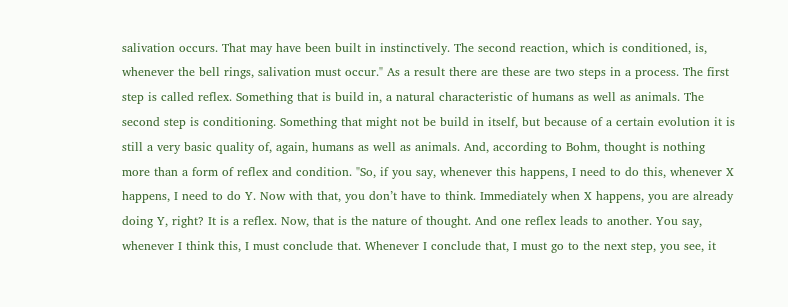salivation occurs. That may have been built in instinctively. The second reaction, which is conditioned, is, whenever the bell rings, salivation must occur." As a result there are these are two steps in a process. The first step is called reflex. Something that is build in, a natural characteristic of humans as well as animals. The second step is conditioning. Something that might not be build in itself, but because of a certain evolution it is still a very basic quality of, again, humans as well as animals. And, according to Bohm, thought is nothing more than a form of reflex and condition. "So, if you say, whenever this happens, I need to do this, whenever X happens, I need to do Y. Now with that, you don’t have to think. Immediately when X happens, you are already doing Y, right? It is a reflex. Now, that is the nature of thought. And one reflex leads to another. You say, whenever I think this, I must conclude that. Whenever I conclude that, I must go to the next step, you see, it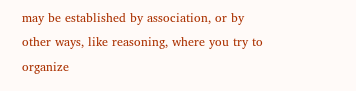may be established by association, or by other ways, like reasoning, where you try to organize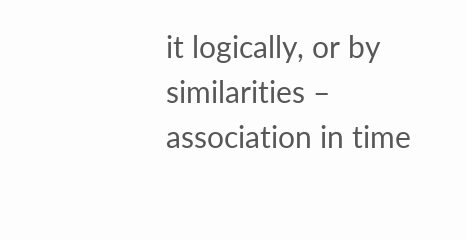it logically, or by similarities – association in time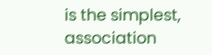is the simplest, association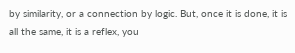by similarity, or a connection by logic. But, once it is done, it is all the same, it is a reflex, you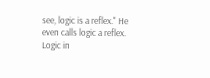see, logic is a reflex." He even calls logic a reflex. Logic in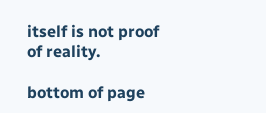itself is not proof of reality.

bottom of page